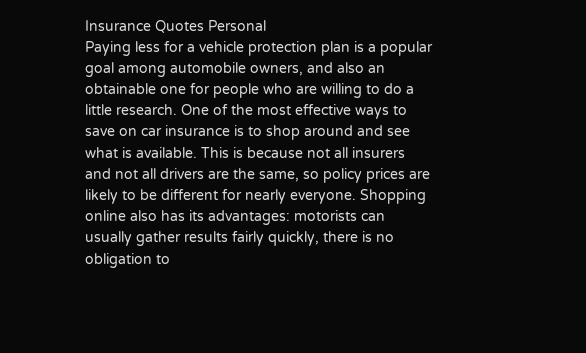Insurance Quotes Personal
Paying less for a vehicle protection plan is a popular goal among automobile owners, and also an obtainable one for people who are willing to do a little research. One of the most effective ways to save on car insurance is to shop around and see what is available. This is because not all insurers and not all drivers are the same, so policy prices are likely to be different for nearly everyone. Shopping online also has its advantages: motorists can usually gather results fairly quickly, there is no obligation to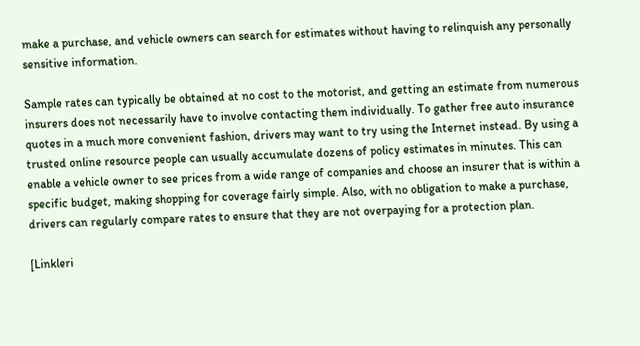make a purchase, and vehicle owners can search for estimates without having to relinquish any personally sensitive information.

Sample rates can typically be obtained at no cost to the motorist, and getting an estimate from numerous insurers does not necessarily have to involve contacting them individually. To gather free auto insurance quotes in a much more convenient fashion, drivers may want to try using the Internet instead. By using a trusted online resource people can usually accumulate dozens of policy estimates in minutes. This can enable a vehicle owner to see prices from a wide range of companies and choose an insurer that is within a specific budget, making shopping for coverage fairly simple. Also, with no obligation to make a purchase, drivers can regularly compare rates to ensure that they are not overpaying for a protection plan.

[Linkleri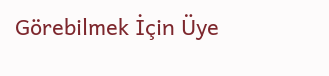Görebilmek İçin Üye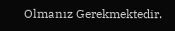Olmanız Gerekmektedir.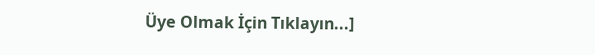Üye Olmak İçin Tıklayın...]